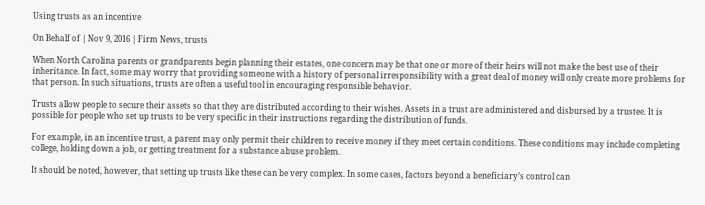Using trusts as an incentive

On Behalf of | Nov 9, 2016 | Firm News, trusts

When North Carolina parents or grandparents begin planning their estates, one concern may be that one or more of their heirs will not make the best use of their inheritance. In fact, some may worry that providing someone with a history of personal irresponsibility with a great deal of money will only create more problems for that person. In such situations, trusts are often a useful tool in encouraging responsible behavior.

Trusts allow people to secure their assets so that they are distributed according to their wishes. Assets in a trust are administered and disbursed by a trustee. It is possible for people who set up trusts to be very specific in their instructions regarding the distribution of funds.

For example, in an incentive trust, a parent may only permit their children to receive money if they meet certain conditions. These conditions may include completing college, holding down a job, or getting treatment for a substance abuse problem.

It should be noted, however, that setting up trusts like these can be very complex. In some cases, factors beyond a beneficiary’s control can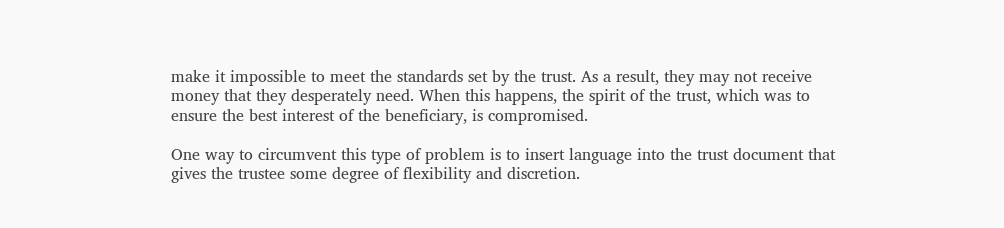make it impossible to meet the standards set by the trust. As a result, they may not receive money that they desperately need. When this happens, the spirit of the trust, which was to ensure the best interest of the beneficiary, is compromised.

One way to circumvent this type of problem is to insert language into the trust document that gives the trustee some degree of flexibility and discretion.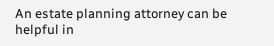An estate planning attorney can be helpful in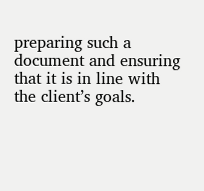preparing such a document and ensuring that it is in line with the client’s goals.